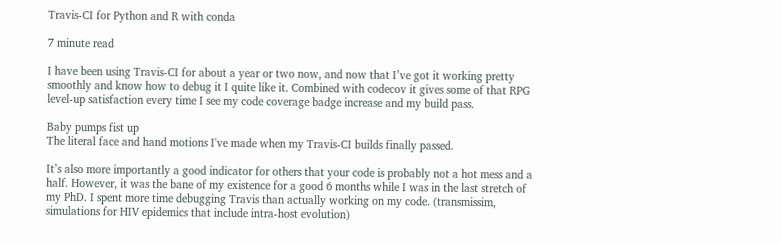Travis-CI for Python and R with conda

7 minute read

I have been using Travis-CI for about a year or two now, and now that I’ve got it working pretty smoothly and know how to debug it I quite like it. Combined with codecov it gives some of that RPG level-up satisfaction every time I see my code coverage badge increase and my build pass.

Baby pumps fist up
The literal face and hand motions I've made when my Travis-CI builds finally passed.

It’s also more importantly a good indicator for others that your code is probably not a hot mess and a half. However, it was the bane of my existence for a good 6 months while I was in the last stretch of my PhD. I spent more time debugging Travis than actually working on my code. (transmissim, simulations for HIV epidemics that include intra-host evolution)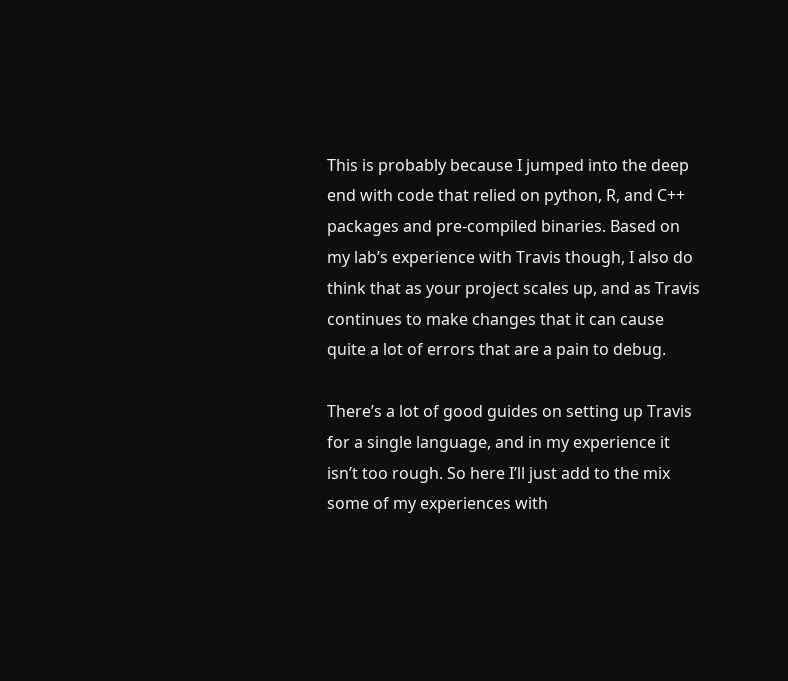This is probably because I jumped into the deep end with code that relied on python, R, and C++ packages and pre-compiled binaries. Based on my lab’s experience with Travis though, I also do think that as your project scales up, and as Travis continues to make changes that it can cause quite a lot of errors that are a pain to debug.

There’s a lot of good guides on setting up Travis for a single language, and in my experience it isn’t too rough. So here I’ll just add to the mix some of my experiences with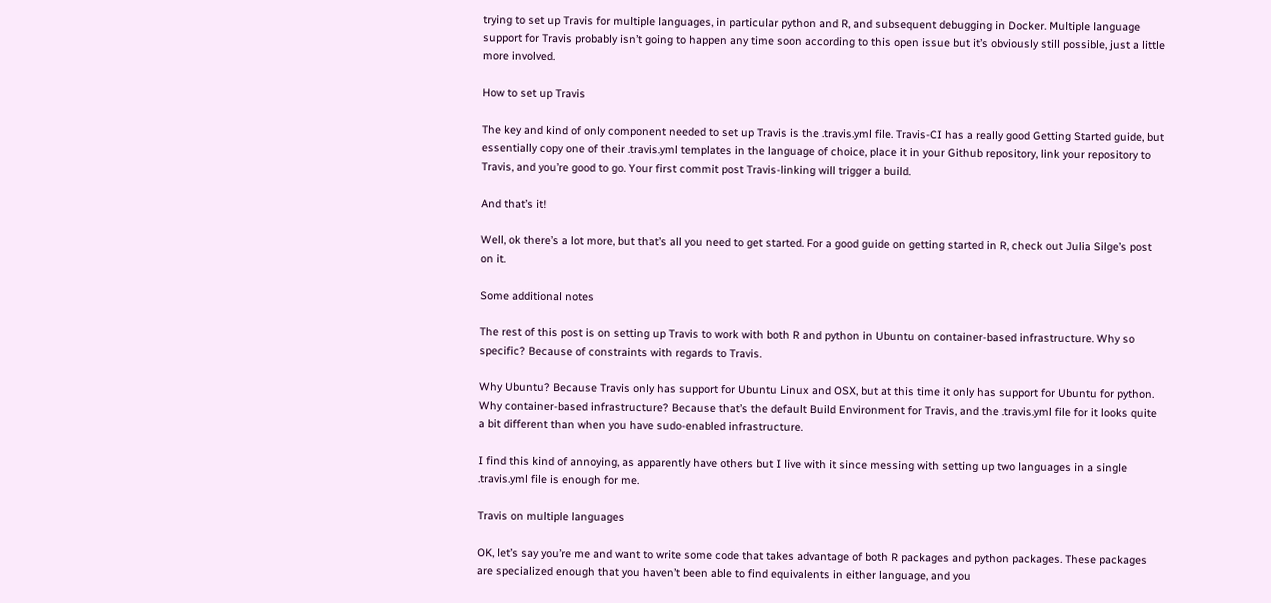trying to set up Travis for multiple languages, in particular python and R, and subsequent debugging in Docker. Multiple language support for Travis probably isn’t going to happen any time soon according to this open issue but it’s obviously still possible, just a little more involved.

How to set up Travis

The key and kind of only component needed to set up Travis is the .travis.yml file. Travis-CI has a really good Getting Started guide, but essentially copy one of their .travis.yml templates in the language of choice, place it in your Github repository, link your repository to Travis, and you’re good to go. Your first commit post Travis-linking will trigger a build.

And that’s it!

Well, ok there’s a lot more, but that’s all you need to get started. For a good guide on getting started in R, check out Julia Silge’s post on it.

Some additional notes

The rest of this post is on setting up Travis to work with both R and python in Ubuntu on container-based infrastructure. Why so specific? Because of constraints with regards to Travis.

Why Ubuntu? Because Travis only has support for Ubuntu Linux and OSX, but at this time it only has support for Ubuntu for python. Why container-based infrastructure? Because that’s the default Build Environment for Travis, and the .travis.yml file for it looks quite a bit different than when you have sudo-enabled infrastructure.

I find this kind of annoying, as apparently have others but I live with it since messing with setting up two languages in a single .travis.yml file is enough for me.

Travis on multiple languages

OK, let’s say you’re me and want to write some code that takes advantage of both R packages and python packages. These packages are specialized enough that you haven’t been able to find equivalents in either language, and you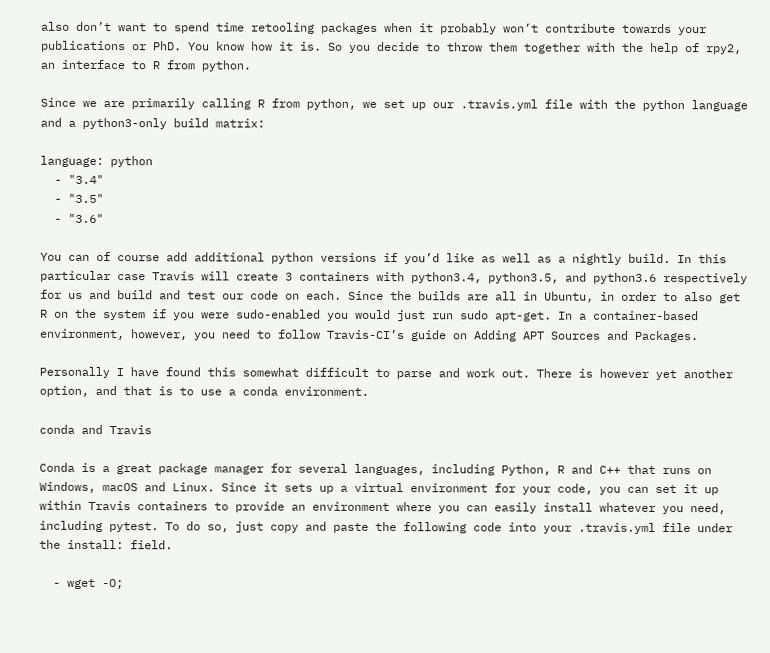also don’t want to spend time retooling packages when it probably won’t contribute towards your publications or PhD. You know how it is. So you decide to throw them together with the help of rpy2, an interface to R from python.

Since we are primarily calling R from python, we set up our .travis.yml file with the python language and a python3-only build matrix:

language: python
  - "3.4"
  - "3.5"
  - "3.6"

You can of course add additional python versions if you’d like as well as a nightly build. In this particular case Travis will create 3 containers with python3.4, python3.5, and python3.6 respectively for us and build and test our code on each. Since the builds are all in Ubuntu, in order to also get R on the system if you were sudo-enabled you would just run sudo apt-get. In a container-based environment, however, you need to follow Travis-CI’s guide on Adding APT Sources and Packages.

Personally I have found this somewhat difficult to parse and work out. There is however yet another option, and that is to use a conda environment.

conda and Travis

Conda is a great package manager for several languages, including Python, R and C++ that runs on Windows, macOS and Linux. Since it sets up a virtual environment for your code, you can set it up within Travis containers to provide an environment where you can easily install whatever you need, including pytest. To do so, just copy and paste the following code into your .travis.yml file under the install: field.

  - wget -O;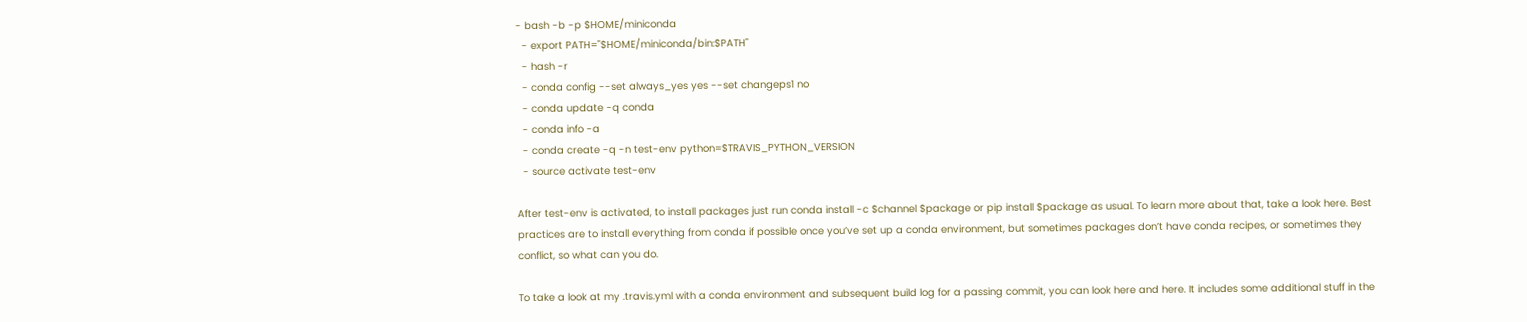- bash -b -p $HOME/miniconda
  - export PATH="$HOME/miniconda/bin:$PATH"
  - hash -r
  - conda config --set always_yes yes --set changeps1 no
  - conda update -q conda
  - conda info -a
  - conda create -q -n test-env python=$TRAVIS_PYTHON_VERSION
  - source activate test-env

After test-env is activated, to install packages just run conda install -c $channel $package or pip install $package as usual. To learn more about that, take a look here. Best practices are to install everything from conda if possible once you’ve set up a conda environment, but sometimes packages don’t have conda recipes, or sometimes they conflict, so what can you do.

To take a look at my .travis.yml with a conda environment and subsequent build log for a passing commit, you can look here and here. It includes some additional stuff in the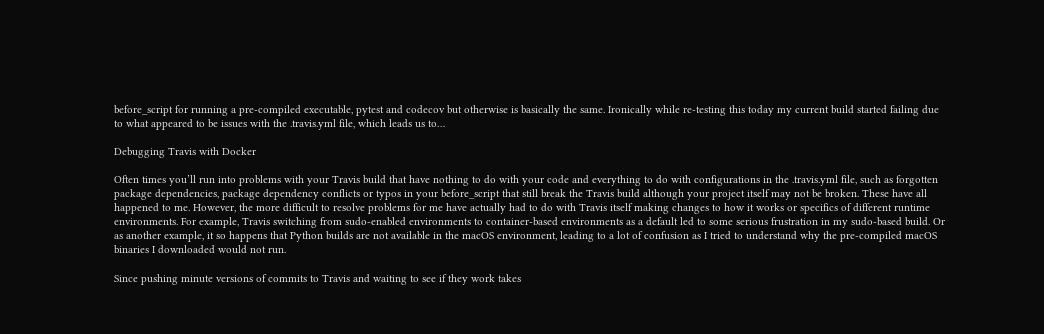before_script for running a pre-compiled executable, pytest and codecov but otherwise is basically the same. Ironically while re-testing this today my current build started failing due to what appeared to be issues with the .travis.yml file, which leads us to…

Debugging Travis with Docker

Often times you’ll run into problems with your Travis build that have nothing to do with your code and everything to do with configurations in the .travis.yml file, such as forgotten package dependencies, package dependency conflicts or typos in your before_script that still break the Travis build although your project itself may not be broken. These have all happened to me. However, the more difficult to resolve problems for me have actually had to do with Travis itself making changes to how it works or specifics of different runtime environments. For example, Travis switching from sudo-enabled environments to container-based environments as a default led to some serious frustration in my sudo-based build. Or as another example, it so happens that Python builds are not available in the macOS environment, leading to a lot of confusion as I tried to understand why the pre-compiled macOS binaries I downloaded would not run.

Since pushing minute versions of commits to Travis and waiting to see if they work takes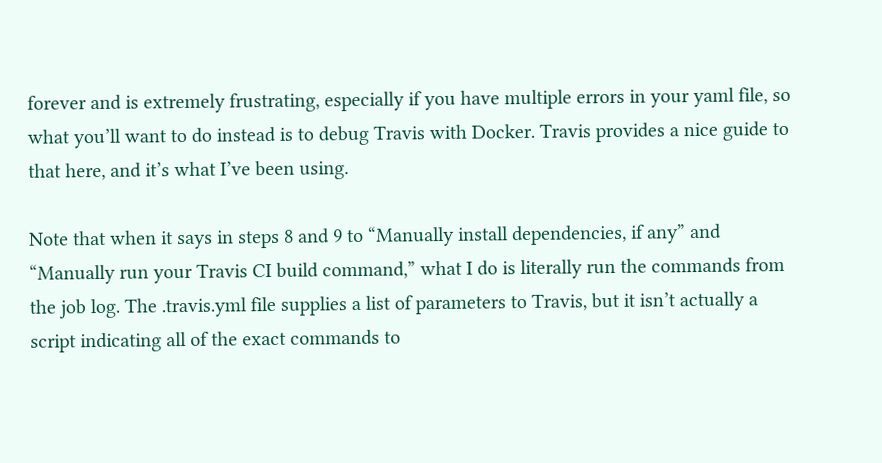forever and is extremely frustrating, especially if you have multiple errors in your yaml file, so what you’ll want to do instead is to debug Travis with Docker. Travis provides a nice guide to that here, and it’s what I’ve been using.

Note that when it says in steps 8 and 9 to “Manually install dependencies, if any” and “Manually run your Travis CI build command,” what I do is literally run the commands from the job log. The .travis.yml file supplies a list of parameters to Travis, but it isn’t actually a script indicating all of the exact commands to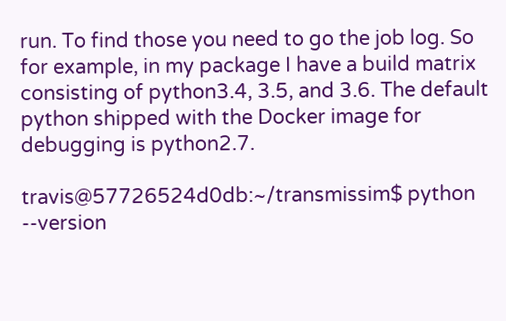run. To find those you need to go the job log. So for example, in my package I have a build matrix consisting of python3.4, 3.5, and 3.6. The default python shipped with the Docker image for debugging is python2.7.

travis@57726524d0db:~/transmissim$ python --version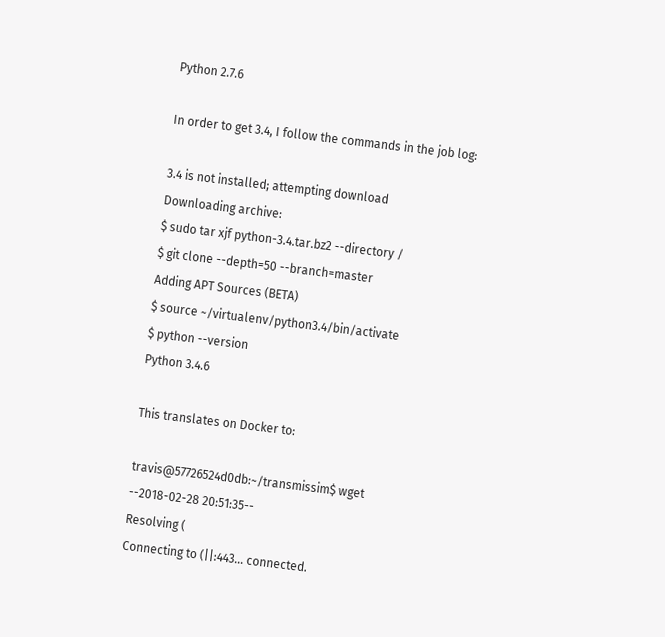Python 2.7.6

In order to get 3.4, I follow the commands in the job log:

3.4 is not installed; attempting download
Downloading archive:
$ sudo tar xjf python-3.4.tar.bz2 --directory /
$ git clone --depth=50 --branch=master
Adding APT Sources (BETA)
$ source ~/virtualenv/python3.4/bin/activate
$ python --version
Python 3.4.6

This translates on Docker to:

travis@57726524d0db:~/transmissim$ wget
--2018-02-28 20:51:35--
Resolving (
Connecting to (||:443... connected.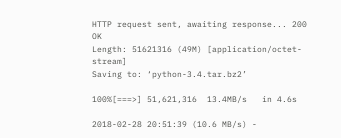HTTP request sent, awaiting response... 200 OK
Length: 51621316 (49M) [application/octet-stream]
Saving to: ‘python-3.4.tar.bz2’

100%[===>] 51,621,316  13.4MB/s   in 4.6s

2018-02-28 20:51:39 (10.6 MB/s) -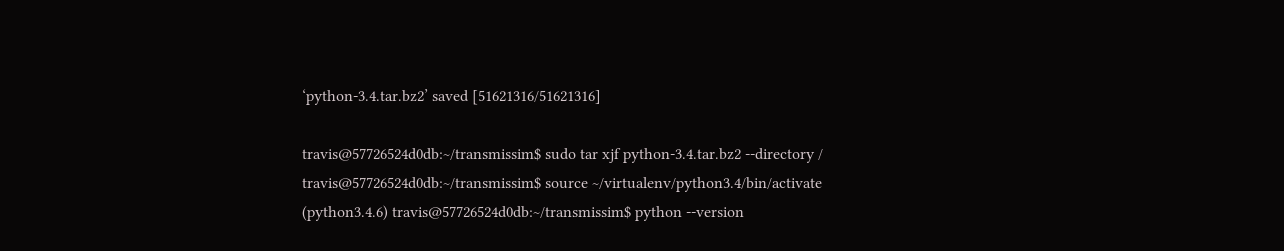‘python-3.4.tar.bz2’ saved [51621316/51621316]

travis@57726524d0db:~/transmissim$ sudo tar xjf python-3.4.tar.bz2 --directory /
travis@57726524d0db:~/transmissim$ source ~/virtualenv/python3.4/bin/activate
(python3.4.6) travis@57726524d0db:~/transmissim$ python --version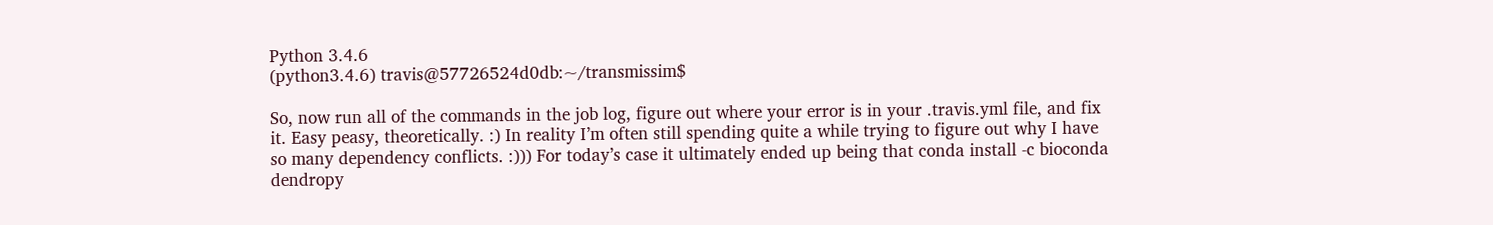Python 3.4.6
(python3.4.6) travis@57726524d0db:~/transmissim$

So, now run all of the commands in the job log, figure out where your error is in your .travis.yml file, and fix it. Easy peasy, theoretically. :) In reality I’m often still spending quite a while trying to figure out why I have so many dependency conflicts. :))) For today’s case it ultimately ended up being that conda install -c bioconda dendropy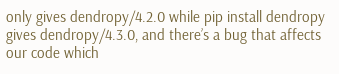only gives dendropy/4.2.0 while pip install dendropy gives dendropy/4.3.0, and there’s a bug that affects our code which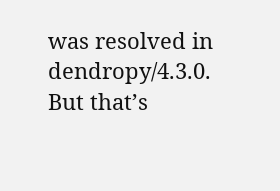was resolved in dendropy/4.3.0. But that’s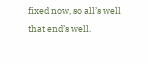fixed now, so all’s well that end’s well.